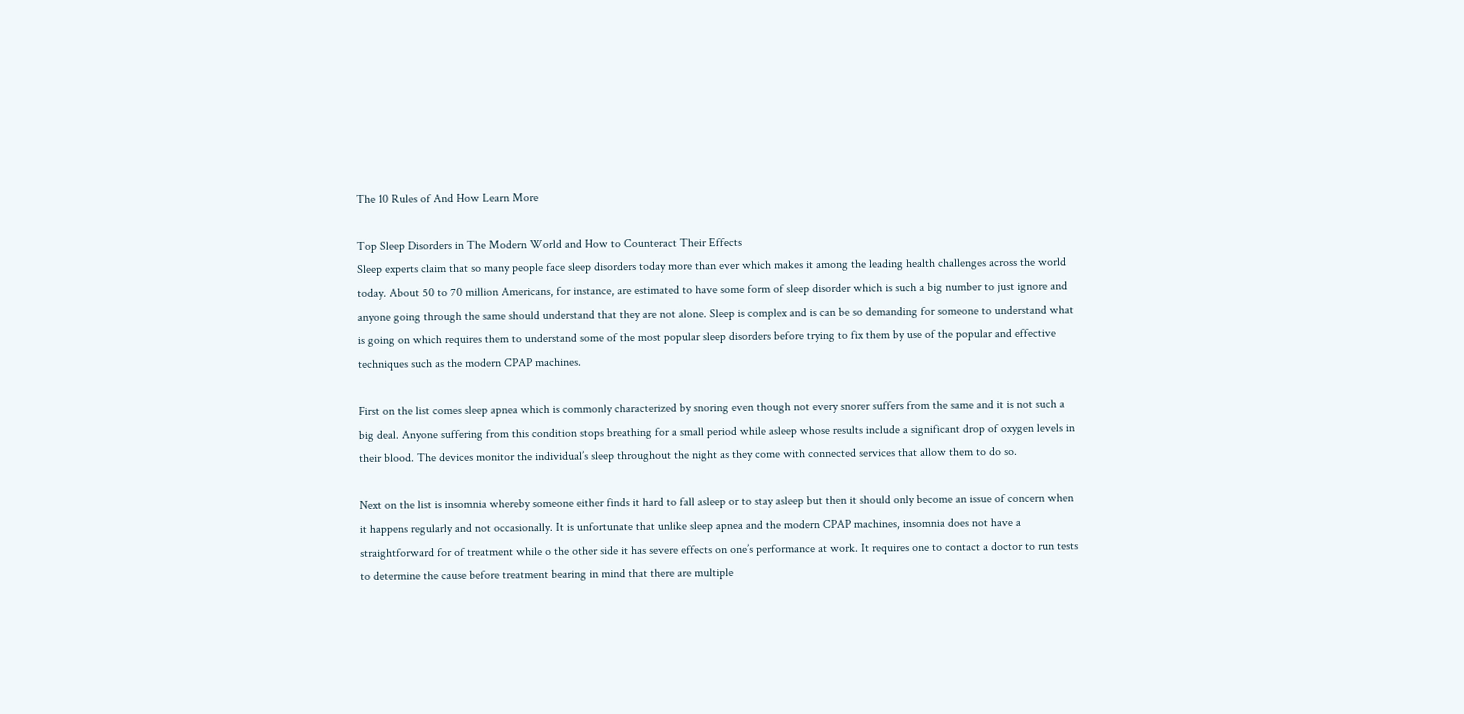The 10 Rules of And How Learn More

Top Sleep Disorders in The Modern World and How to Counteract Their Effects
Sleep experts claim that so many people face sleep disorders today more than ever which makes it among the leading health challenges across the world today. About 50 to 70 million Americans, for instance, are estimated to have some form of sleep disorder which is such a big number to just ignore and anyone going through the same should understand that they are not alone. Sleep is complex and is can be so demanding for someone to understand what is going on which requires them to understand some of the most popular sleep disorders before trying to fix them by use of the popular and effective techniques such as the modern CPAP machines.

First on the list comes sleep apnea which is commonly characterized by snoring even though not every snorer suffers from the same and it is not such a big deal. Anyone suffering from this condition stops breathing for a small period while asleep whose results include a significant drop of oxygen levels in their blood. The devices monitor the individual’s sleep throughout the night as they come with connected services that allow them to do so.

Next on the list is insomnia whereby someone either finds it hard to fall asleep or to stay asleep but then it should only become an issue of concern when it happens regularly and not occasionally. It is unfortunate that unlike sleep apnea and the modern CPAP machines, insomnia does not have a straightforward for of treatment while o the other side it has severe effects on one’s performance at work. It requires one to contact a doctor to run tests to determine the cause before treatment bearing in mind that there are multiple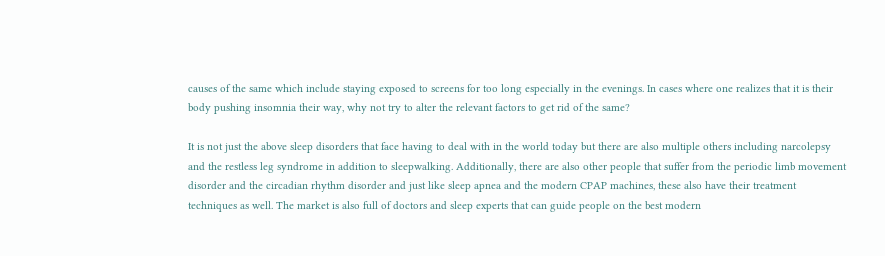causes of the same which include staying exposed to screens for too long especially in the evenings. In cases where one realizes that it is their body pushing insomnia their way, why not try to alter the relevant factors to get rid of the same?

It is not just the above sleep disorders that face having to deal with in the world today but there are also multiple others including narcolepsy and the restless leg syndrome in addition to sleepwalking. Additionally, there are also other people that suffer from the periodic limb movement disorder and the circadian rhythm disorder and just like sleep apnea and the modern CPAP machines, these also have their treatment techniques as well. The market is also full of doctors and sleep experts that can guide people on the best modern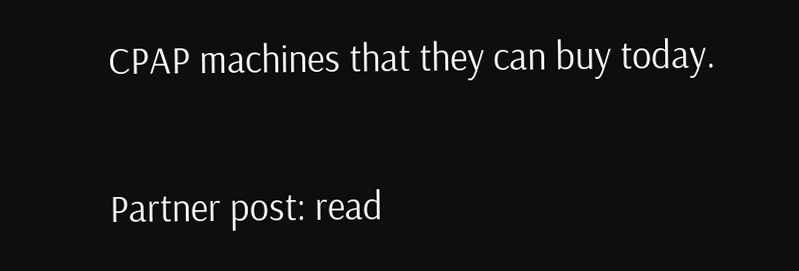CPAP machines that they can buy today.

Partner post: read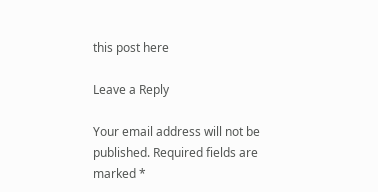this post here

Leave a Reply

Your email address will not be published. Required fields are marked *